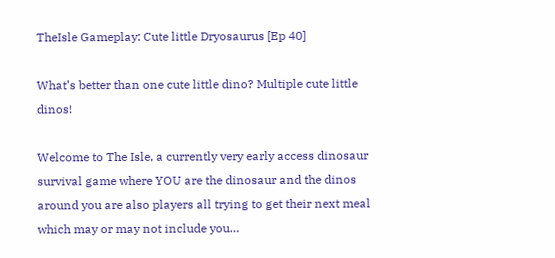TheIsle Gameplay: Cute little Dryosaurus [Ep 40]

What’s better than one cute little dino? Multiple cute little dinos!

Welcome to The Isle, a currently very early access dinosaur survival game where YOU are the dinosaur and the dinos around you are also players all trying to get their next meal which may or may not include you…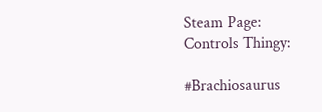Steam Page:
Controls Thingy:

#Brachiosaurus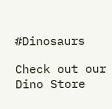#Dinosaurs

Check out our Dino Store